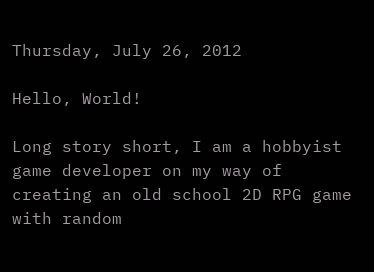Thursday, July 26, 2012

Hello, World!

Long story short, I am a hobbyist game developer on my way of creating an old school 2D RPG game with random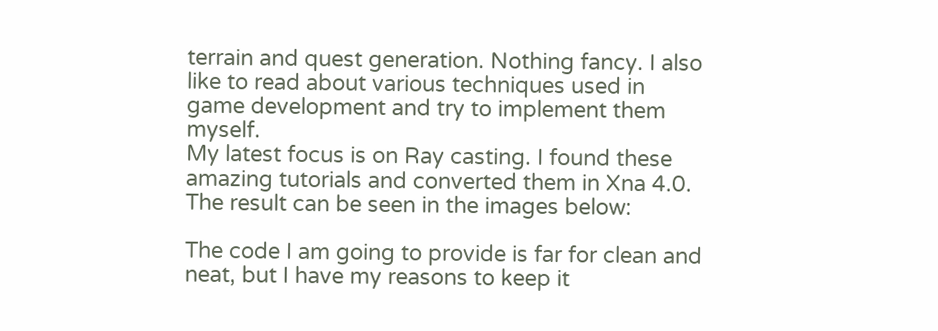terrain and quest generation. Nothing fancy. I also like to read about various techniques used in game development and try to implement them myself.
My latest focus is on Ray casting. I found these amazing tutorials and converted them in Xna 4.0. The result can be seen in the images below:

The code I am going to provide is far for clean and neat, but I have my reasons to keep it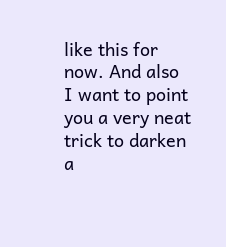like this for now. And also I want to point you a very neat trick to darken a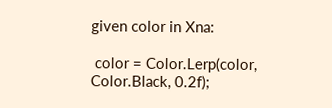given color in Xna:

 color = Color.Lerp(color, Color.Black, 0.2f);